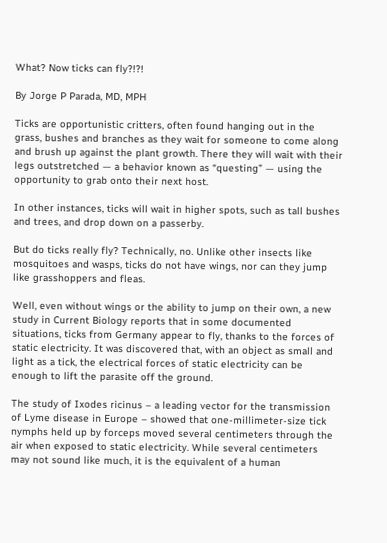What? Now ticks can fly?!?!

By Jorge P Parada, MD, MPH

Ticks are opportunistic critters, often found hanging out in the grass, bushes and branches as they wait for someone to come along and brush up against the plant growth. There they will wait with their legs outstretched — a behavior known as “questing” — using the opportunity to grab onto their next host.

In other instances, ticks will wait in higher spots, such as tall bushes and trees, and drop down on a passerby.

But do ticks really fly? Technically, no. Unlike other insects like mosquitoes and wasps, ticks do not have wings, nor can they jump like grasshoppers and fleas.

Well, even without wings or the ability to jump on their own, a new study in Current Biology reports that in some documented situations, ticks from Germany appear to fly, thanks to the forces of static electricity. It was discovered that, with an object as small and light as a tick, the electrical forces of static electricity can be enough to lift the parasite off the ground.

The study of Ixodes ricinus – a leading vector for the transmission of Lyme disease in Europe – showed that one-millimeter-size tick nymphs held up by forceps moved several centimeters through the air when exposed to static electricity. While several centimeters may not sound like much, it is the equivalent of a human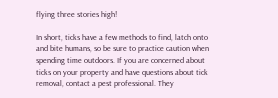flying three stories high!

In short, ticks have a few methods to find, latch onto and bite humans, so be sure to practice caution when spending time outdoors. If you are concerned about ticks on your property and have questions about tick removal, contact a pest professional. They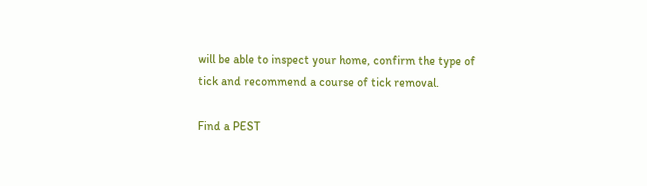will be able to inspect your home, confirm the type of tick and recommend a course of tick removal.

Find a PEST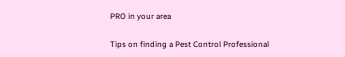PRO in your area

Tips on finding a Pest Control Professional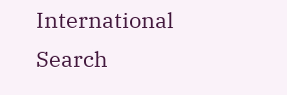International Search